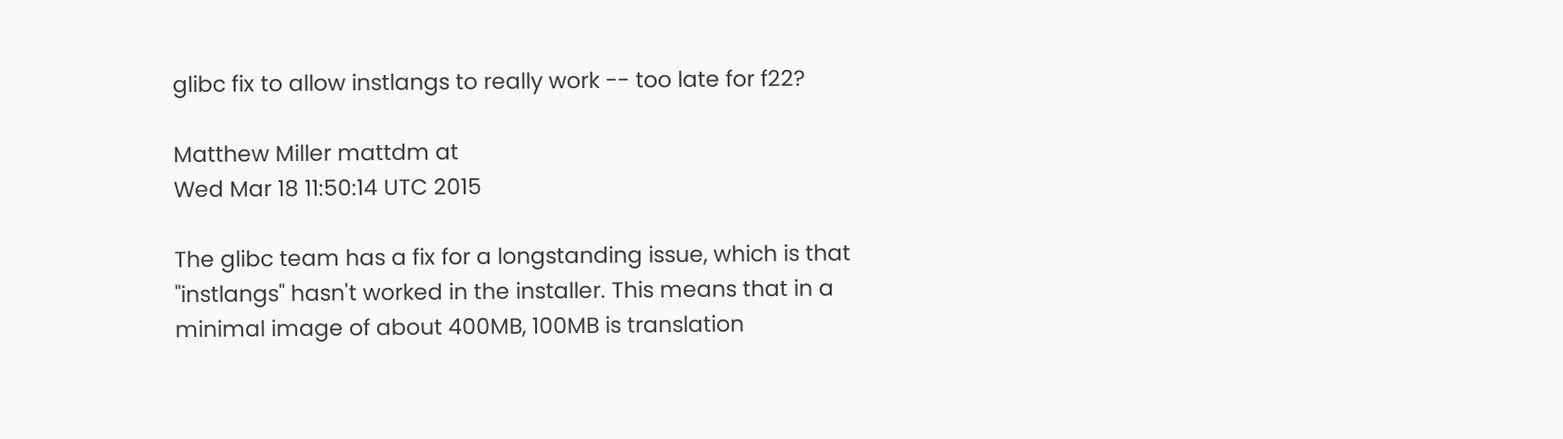glibc fix to allow instlangs to really work -- too late for f22?

Matthew Miller mattdm at
Wed Mar 18 11:50:14 UTC 2015

The glibc team has a fix for a longstanding issue, which is that
"instlangs" hasn't worked in the installer. This means that in a
minimal image of about 400MB, 100MB is translation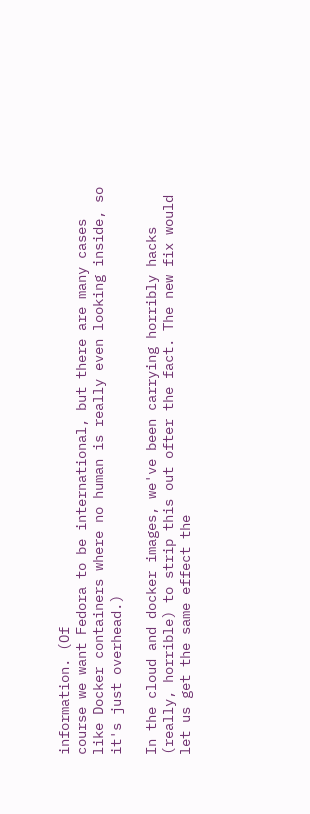information. (Of
course we want Fedora to be international, but there are many cases
like Docker containers where no human is really even looking inside, so
it's just overhead.)

In the cloud and docker images, we've been carrying horribly hacks
(really, horrible) to strip this out ofter the fact. The new fix would
let us get the same effect the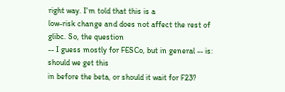right way. I'm told that this is a
low-risk change and does not affect the rest of glibc. So, the question
-- I guess mostly for FESCo, but in general -- is: should we get this
in before the beta, or should it wait for F23?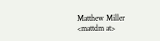Matthew Miller
<mattdm at>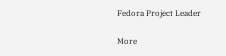Fedora Project Leader

More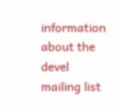information about the devel mailing list